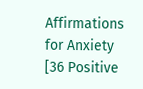Affirmations for Anxiety [36 Positive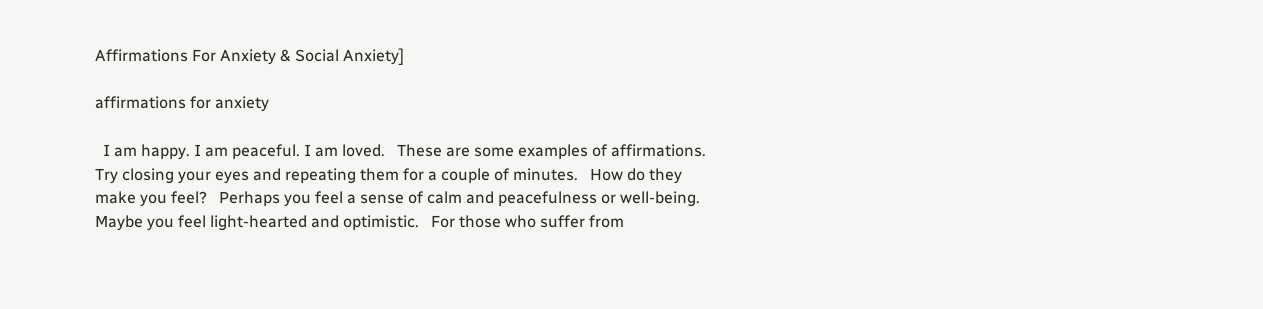Affirmations For Anxiety & Social Anxiety]

affirmations for anxiety

  I am happy. I am peaceful. I am loved.   These are some examples of affirmations.   Try closing your eyes and repeating them for a couple of minutes.   How do they make you feel?   Perhaps you feel a sense of calm and peacefulness or well-being.   Maybe you feel light-hearted and optimistic.   For those who suffer from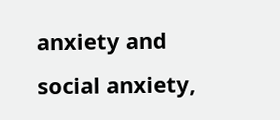anxiety and social anxiety,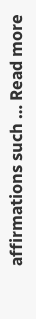affirmations such … Read more